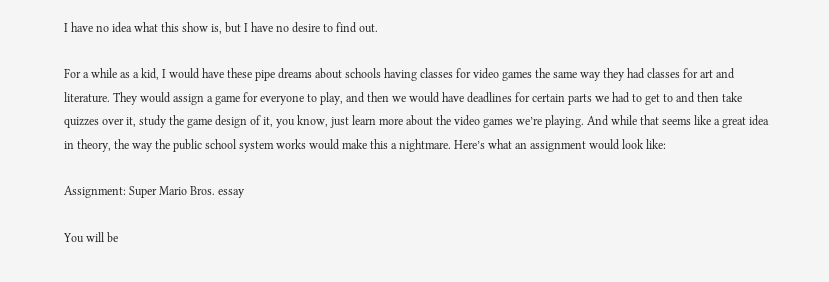I have no idea what this show is, but I have no desire to find out.

For a while as a kid, I would have these pipe dreams about schools having classes for video games the same way they had classes for art and literature. They would assign a game for everyone to play, and then we would have deadlines for certain parts we had to get to and then take quizzes over it, study the game design of it, you know, just learn more about the video games we’re playing. And while that seems like a great idea in theory, the way the public school system works would make this a nightmare. Here’s what an assignment would look like:

Assignment: Super Mario Bros. essay

You will be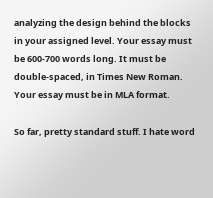analyzing the design behind the blocks in your assigned level. Your essay must be 600-700 words long. It must be double-spaced, in Times New Roman. Your essay must be in MLA format.

So far, pretty standard stuff. I hate word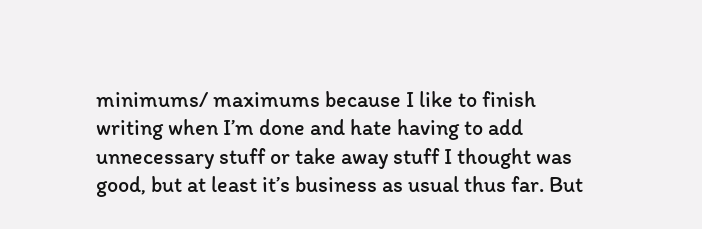minimums/ maximums because I like to finish writing when I’m done and hate having to add unnecessary stuff or take away stuff I thought was good, but at least it’s business as usual thus far. But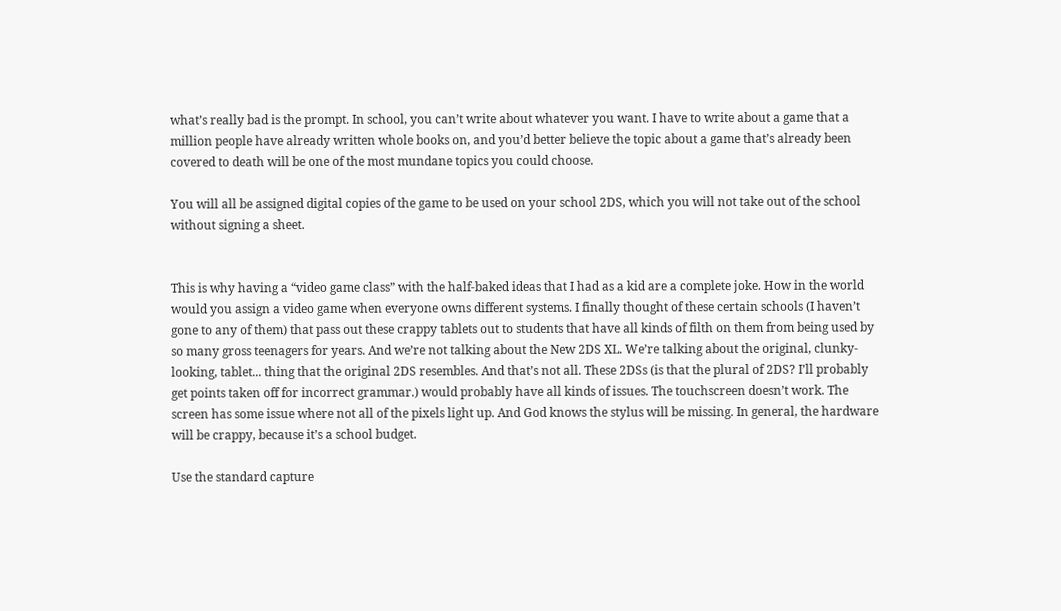what’s really bad is the prompt. In school, you can’t write about whatever you want. I have to write about a game that a million people have already written whole books on, and you’d better believe the topic about a game that’s already been covered to death will be one of the most mundane topics you could choose.

You will all be assigned digital copies of the game to be used on your school 2DS, which you will not take out of the school without signing a sheet.


This is why having a “video game class” with the half-baked ideas that I had as a kid are a complete joke. How in the world would you assign a video game when everyone owns different systems. I finally thought of these certain schools (I haven’t gone to any of them) that pass out these crappy tablets out to students that have all kinds of filth on them from being used by so many gross teenagers for years. And we’re not talking about the New 2DS XL. We’re talking about the original, clunky-looking, tablet... thing that the original 2DS resembles. And that’s not all. These 2DSs (is that the plural of 2DS? I’ll probably get points taken off for incorrect grammar.) would probably have all kinds of issues. The touchscreen doesn’t work. The screen has some issue where not all of the pixels light up. And God knows the stylus will be missing. In general, the hardware will be crappy, because it’s a school budget.

Use the standard capture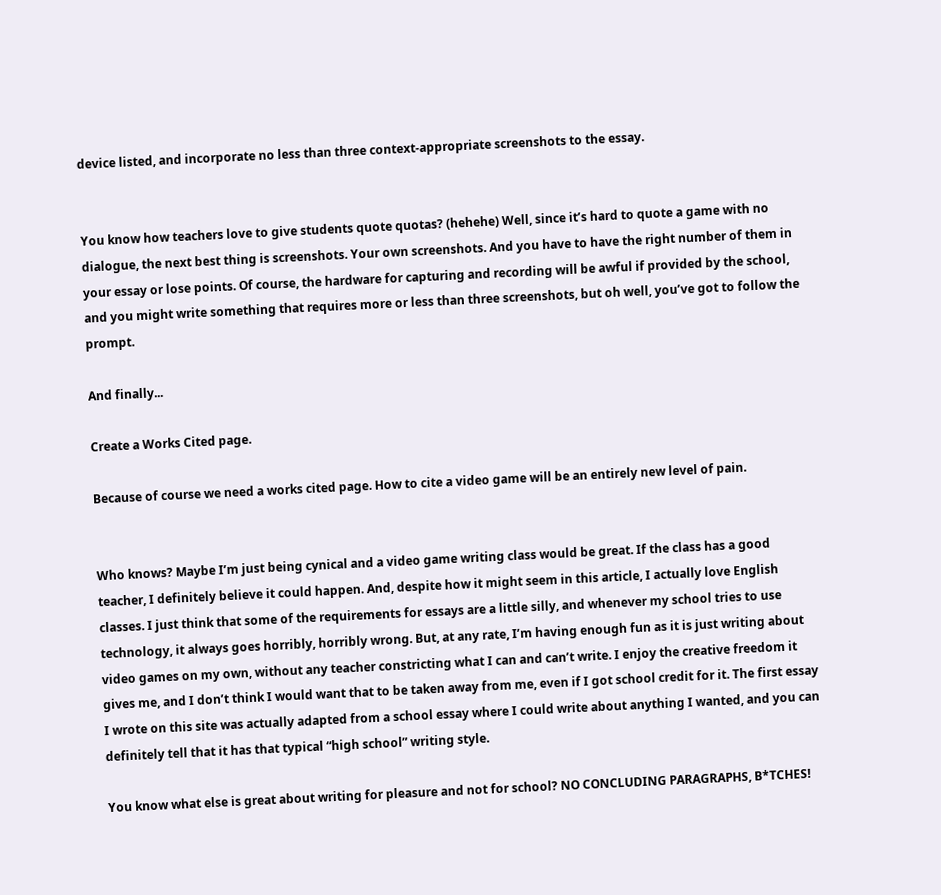device listed, and incorporate no less than three context-appropriate screenshots to the essay.


You know how teachers love to give students quote quotas? (hehehe) Well, since it’s hard to quote a game with no dialogue, the next best thing is screenshots. Your own screenshots. And you have to have the right number of them in your essay or lose points. Of course, the hardware for capturing and recording will be awful if provided by the school, and you might write something that requires more or less than three screenshots, but oh well, you’ve got to follow the prompt.

And finally...

Create a Works Cited page.

Because of course we need a works cited page. How to cite a video game will be an entirely new level of pain.


Who knows? Maybe I’m just being cynical and a video game writing class would be great. If the class has a good teacher, I definitely believe it could happen. And, despite how it might seem in this article, I actually love English classes. I just think that some of the requirements for essays are a little silly, and whenever my school tries to use technology, it always goes horribly, horribly wrong. But, at any rate, I’m having enough fun as it is just writing about video games on my own, without any teacher constricting what I can and can’t write. I enjoy the creative freedom it gives me, and I don’t think I would want that to be taken away from me, even if I got school credit for it. The first essay I wrote on this site was actually adapted from a school essay where I could write about anything I wanted, and you can definitely tell that it has that typical “high school” writing style.

You know what else is great about writing for pleasure and not for school? NO CONCLUDING PARAGRAPHS, B*TCHES!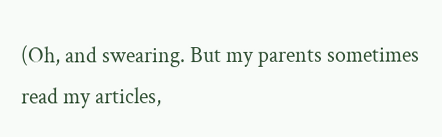(Oh, and swearing. But my parents sometimes read my articles,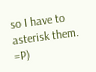so I have to asterisk them. =P)